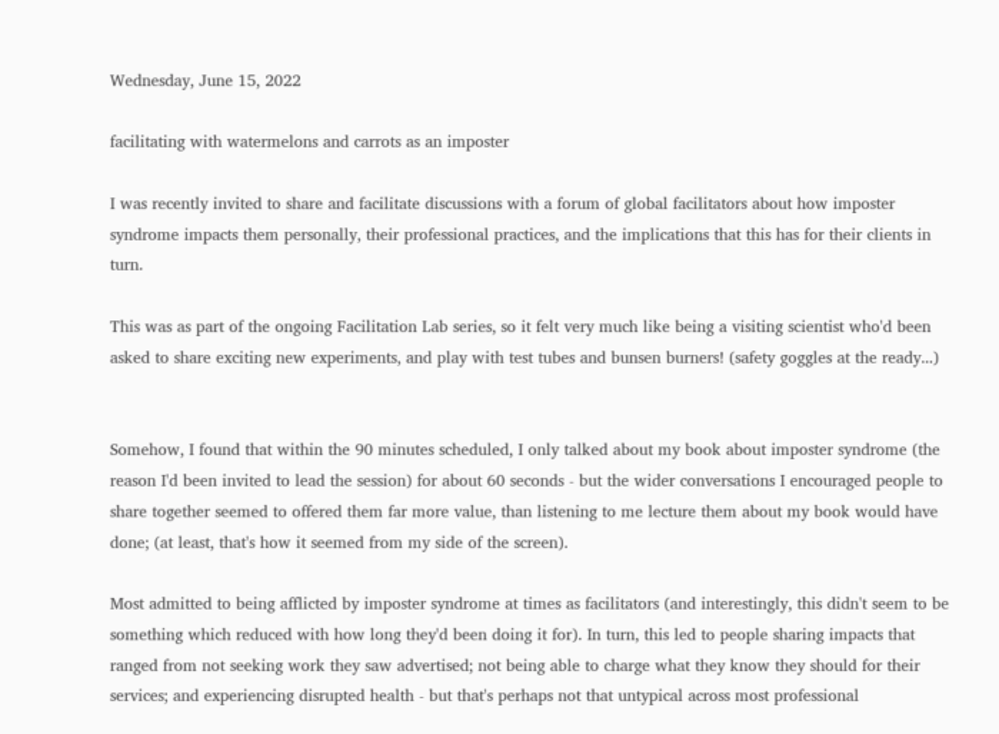Wednesday, June 15, 2022

facilitating with watermelons and carrots as an imposter

I was recently invited to share and facilitate discussions with a forum of global facilitators about how imposter syndrome impacts them personally, their professional practices, and the implications that this has for their clients in turn.

This was as part of the ongoing Facilitation Lab series, so it felt very much like being a visiting scientist who'd been asked to share exciting new experiments, and play with test tubes and bunsen burners! (safety goggles at the ready...)


Somehow, I found that within the 90 minutes scheduled, I only talked about my book about imposter syndrome (the reason I'd been invited to lead the session) for about 60 seconds - but the wider conversations I encouraged people to share together seemed to offered them far more value, than listening to me lecture them about my book would have done; (at least, that's how it seemed from my side of the screen).

Most admitted to being afflicted by imposter syndrome at times as facilitators (and interestingly, this didn't seem to be something which reduced with how long they'd been doing it for). In turn, this led to people sharing impacts that ranged from not seeking work they saw advertised; not being able to charge what they know they should for their services; and experiencing disrupted health - but that's perhaps not that untypical across most professional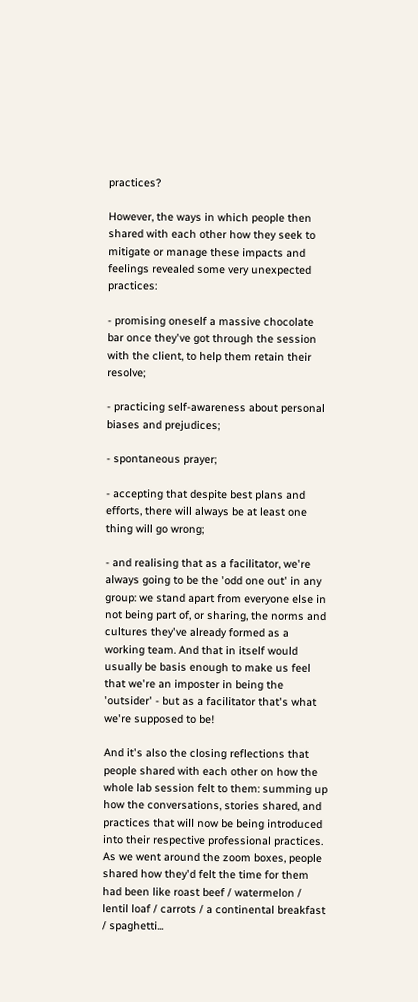practices?

However, the ways in which people then shared with each other how they seek to mitigate or manage these impacts and feelings revealed some very unexpected practices:

- promising oneself a massive chocolate bar once they've got through the session with the client, to help them retain their resolve;

- practicing self-awareness about personal biases and prejudices;

- spontaneous prayer;

- accepting that despite best plans and efforts, there will always be at least one thing will go wrong;

- and realising that as a facilitator, we're always going to be the 'odd one out' in any group: we stand apart from everyone else in not being part of, or sharing, the norms and cultures they've already formed as a working team. And that in itself would usually be basis enough to make us feel that we're an imposter in being the 'outsider' - but as a facilitator that's what we're supposed to be!

And it's also the closing reflections that people shared with each other on how the whole lab session felt to them: summing up how the conversations, stories shared, and practices that will now be being introduced into their respective professional practices. As we went around the zoom boxes, people shared how they'd felt the time for them had been like roast beef / watermelon / lentil loaf / carrots / a continental breakfast / spaghetti...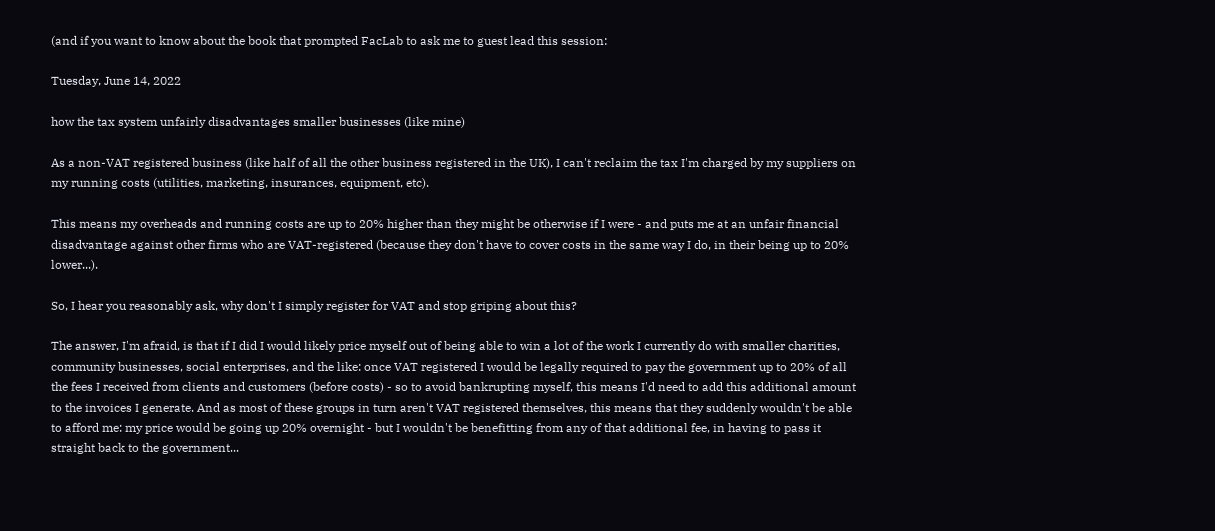(and if you want to know about the book that prompted FacLab to ask me to guest lead this session:

Tuesday, June 14, 2022

how the tax system unfairly disadvantages smaller businesses (like mine)

As a non-VAT registered business (like half of all the other business registered in the UK), I can't reclaim the tax I'm charged by my suppliers on my running costs (utilities, marketing, insurances, equipment, etc).

This means my overheads and running costs are up to 20% higher than they might be otherwise if I were - and puts me at an unfair financial disadvantage against other firms who are VAT-registered (because they don't have to cover costs in the same way I do, in their being up to 20% lower...).

So, I hear you reasonably ask, why don't I simply register for VAT and stop griping about this?

The answer, I'm afraid, is that if I did I would likely price myself out of being able to win a lot of the work I currently do with smaller charities, community businesses, social enterprises, and the like: once VAT registered I would be legally required to pay the government up to 20% of all the fees I received from clients and customers (before costs) - so to avoid bankrupting myself, this means I'd need to add this additional amount to the invoices I generate. And as most of these groups in turn aren't VAT registered themselves, this means that they suddenly wouldn't be able to afford me: my price would be going up 20% overnight - but I wouldn't be benefitting from any of that additional fee, in having to pass it straight back to the government...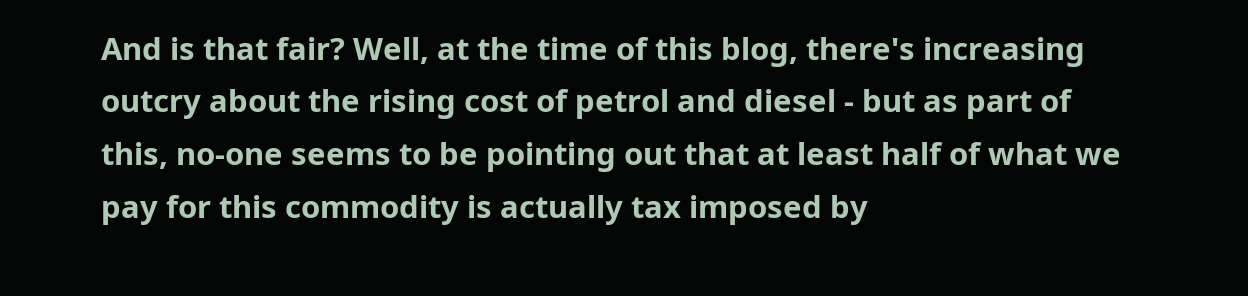And is that fair? Well, at the time of this blog, there's increasing outcry about the rising cost of petrol and diesel - but as part of this, no-one seems to be pointing out that at least half of what we pay for this commodity is actually tax imposed by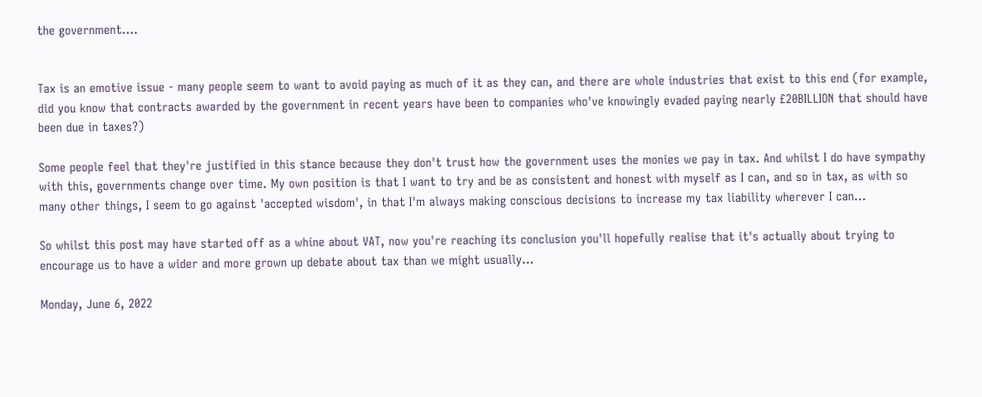the government....


Tax is an emotive issue - many people seem to want to avoid paying as much of it as they can, and there are whole industries that exist to this end (for example, did you know that contracts awarded by the government in recent years have been to companies who've knowingly evaded paying nearly £20BILLION that should have been due in taxes?)

Some people feel that they're justified in this stance because they don't trust how the government uses the monies we pay in tax. And whilst I do have sympathy with this, governments change over time. My own position is that I want to try and be as consistent and honest with myself as I can, and so in tax, as with so many other things, I seem to go against 'accepted wisdom', in that I'm always making conscious decisions to increase my tax liability wherever I can...

So whilst this post may have started off as a whine about VAT, now you're reaching its conclusion you'll hopefully realise that it's actually about trying to encourage us to have a wider and more grown up debate about tax than we might usually...

Monday, June 6, 2022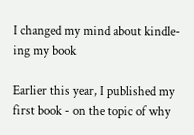I changed my mind about kindle-ing my book

Earlier this year, I published my first book - on the topic of why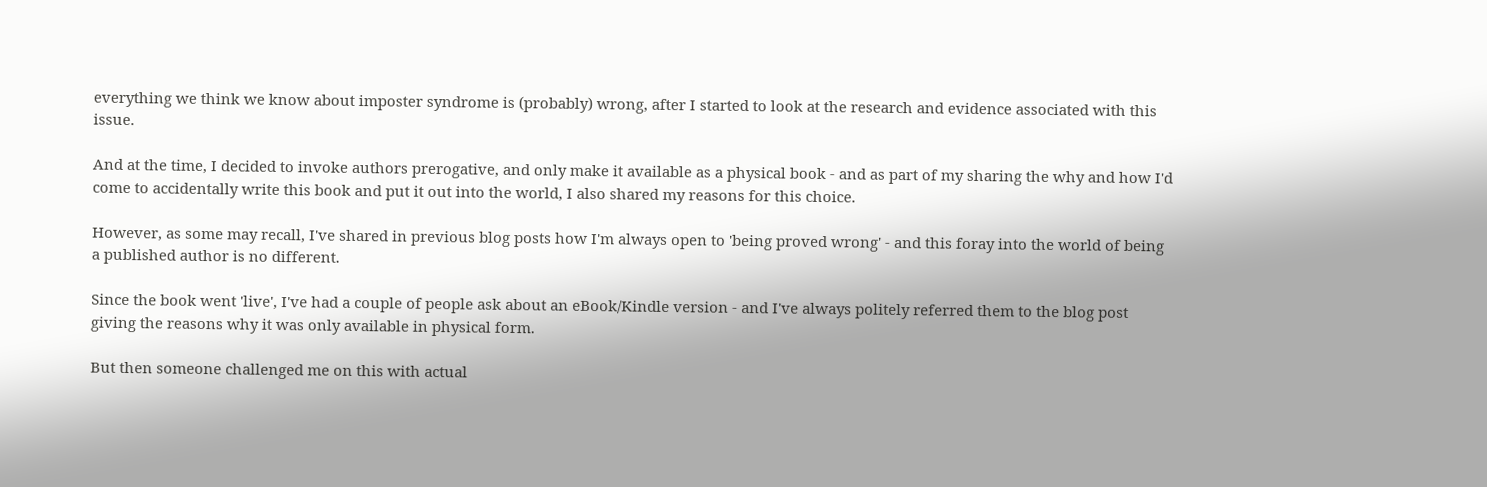everything we think we know about imposter syndrome is (probably) wrong, after I started to look at the research and evidence associated with this issue.

And at the time, I decided to invoke authors prerogative, and only make it available as a physical book - and as part of my sharing the why and how I'd come to accidentally write this book and put it out into the world, I also shared my reasons for this choice.

However, as some may recall, I've shared in previous blog posts how I'm always open to 'being proved wrong' - and this foray into the world of being a published author is no different.

Since the book went 'live', I've had a couple of people ask about an eBook/Kindle version - and I've always politely referred them to the blog post giving the reasons why it was only available in physical form.

But then someone challenged me on this with actual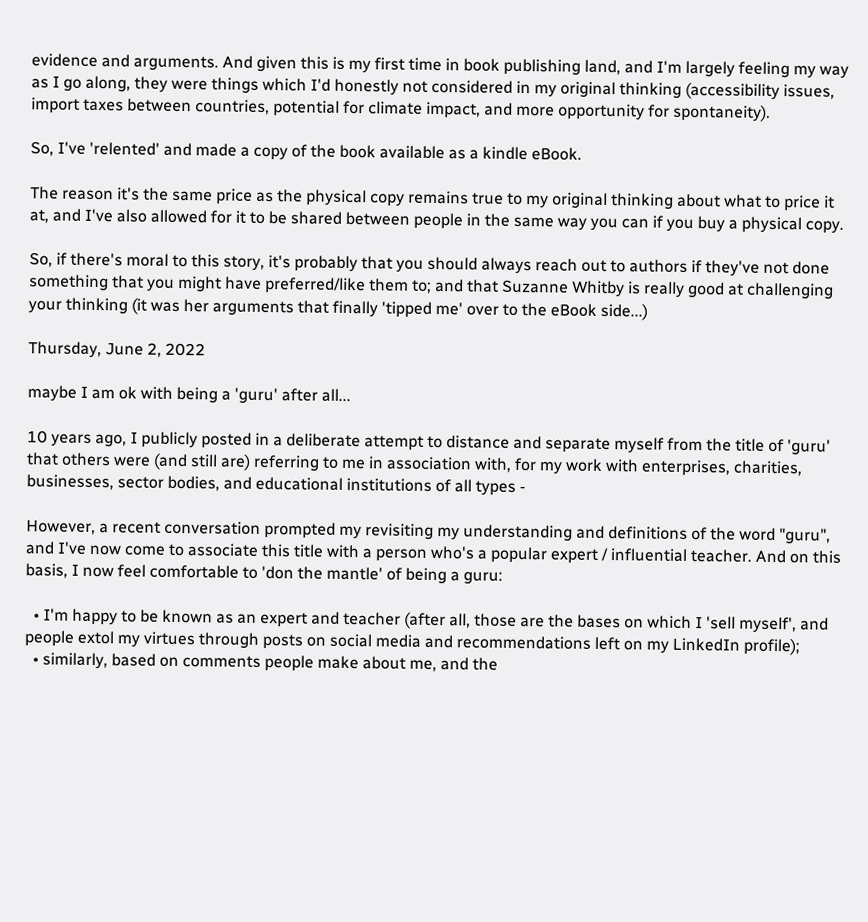evidence and arguments. And given this is my first time in book publishing land, and I'm largely feeling my way as I go along, they were things which I'd honestly not considered in my original thinking (accessibility issues, import taxes between countries, potential for climate impact, and more opportunity for spontaneity).

So, I've 'relented' and made a copy of the book available as a kindle eBook.

The reason it's the same price as the physical copy remains true to my original thinking about what to price it at, and I've also allowed for it to be shared between people in the same way you can if you buy a physical copy.

So, if there's moral to this story, it's probably that you should always reach out to authors if they've not done something that you might have preferred/like them to; and that Suzanne Whitby is really good at challenging your thinking (it was her arguments that finally 'tipped me' over to the eBook side...)

Thursday, June 2, 2022

maybe I am ok with being a 'guru' after all...

10 years ago, I publicly posted in a deliberate attempt to distance and separate myself from the title of 'guru' that others were (and still are) referring to me in association with, for my work with enterprises, charities, businesses, sector bodies, and educational institutions of all types -

However, a recent conversation prompted my revisiting my understanding and definitions of the word "guru", and I've now come to associate this title with a person who's a popular expert / influential teacher. And on this basis, I now feel comfortable to 'don the mantle' of being a guru:

  • I'm happy to be known as an expert and teacher (after all, those are the bases on which I 'sell myself', and people extol my virtues through posts on social media and recommendations left on my LinkedIn profile);
  • similarly, based on comments people make about me, and the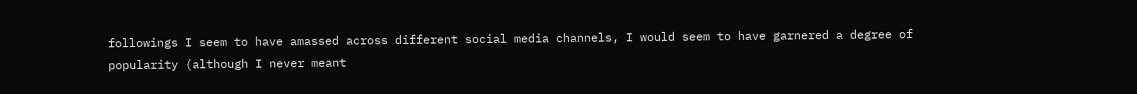followings I seem to have amassed across different social media channels, I would seem to have garnered a degree of popularity (although I never meant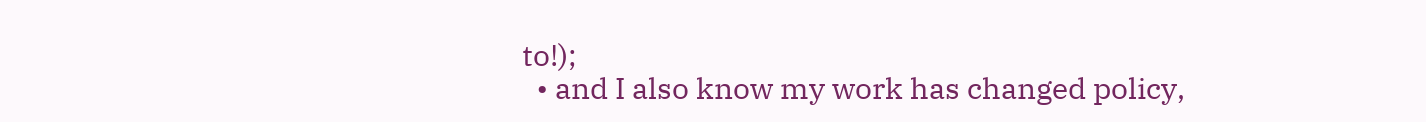to!);
  • and I also know my work has changed policy,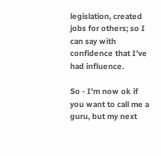legislation, created jobs for others; so I can say with confidence that I've had influence.

So - I'm now ok if you want to call me a guru, but my next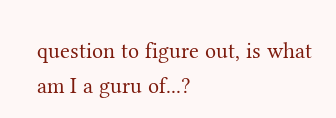question to figure out, is what am I a guru of...?